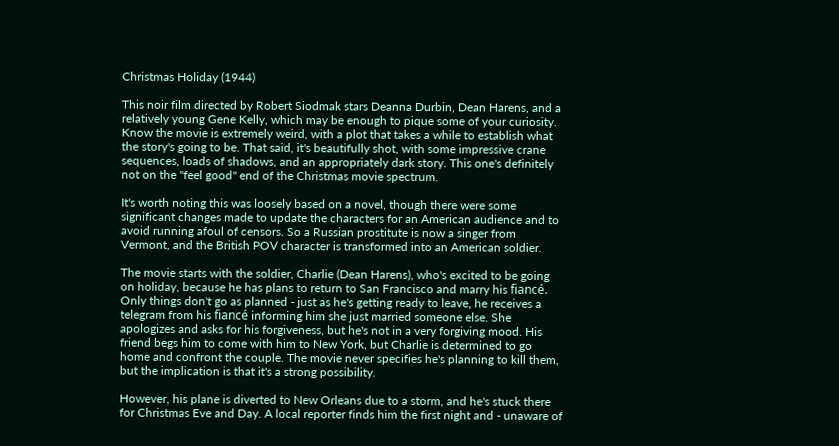Christmas Holiday (1944)

This noir film directed by Robert Siodmak stars Deanna Durbin, Dean Harens, and a relatively young Gene Kelly, which may be enough to pique some of your curiosity. Know the movie is extremely weird, with a plot that takes a while to establish what the story's going to be. That said, it's beautifully shot, with some impressive crane sequences, loads of shadows, and an appropriately dark story. This one's definitely not on the "feel good" end of the Christmas movie spectrum.

It's worth noting this was loosely based on a novel, though there were some significant changes made to update the characters for an American audience and to avoid running afoul of censors. So a Russian prostitute is now a singer from Vermont, and the British POV character is transformed into an American soldier.

The movie starts with the soldier, Charlie (Dean Harens), who's excited to be going on holiday, because he has plans to return to San Francisco and marry his fiancé. Only things don't go as planned - just as he's getting ready to leave, he receives a telegram from his fiancé informing him she just married someone else. She apologizes and asks for his forgiveness, but he's not in a very forgiving mood. His friend begs him to come with him to New York, but Charlie is determined to go home and confront the couple. The movie never specifies he's planning to kill them, but the implication is that it's a strong possibility.

However, his plane is diverted to New Orleans due to a storm, and he's stuck there for Christmas Eve and Day. A local reporter finds him the first night and - unaware of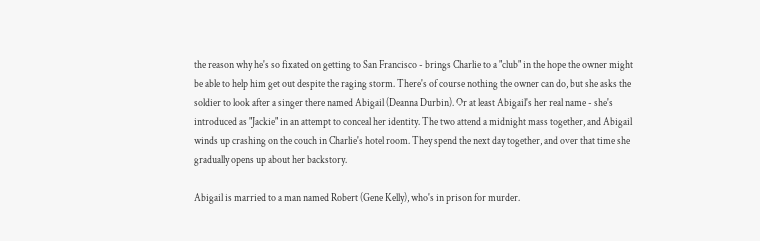the reason why he's so fixated on getting to San Francisco - brings Charlie to a "club" in the hope the owner might be able to help him get out despite the raging storm. There's of course nothing the owner can do, but she asks the soldier to look after a singer there named Abigail (Deanna Durbin). Or at least Abigail's her real name - she's introduced as "Jackie" in an attempt to conceal her identity. The two attend a midnight mass together, and Abigail winds up crashing on the couch in Charlie's hotel room. They spend the next day together, and over that time she gradually opens up about her backstory.

Abigail is married to a man named Robert (Gene Kelly), who's in prison for murder.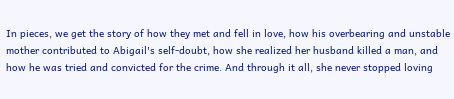In pieces, we get the story of how they met and fell in love, how his overbearing and unstable mother contributed to Abigail's self-doubt, how she realized her husband killed a man, and how he was tried and convicted for the crime. And through it all, she never stopped loving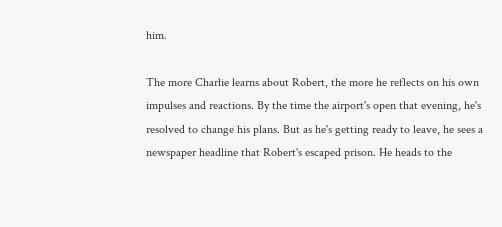him.

The more Charlie learns about Robert, the more he reflects on his own impulses and reactions. By the time the airport's open that evening, he's resolved to change his plans. But as he's getting ready to leave, he sees a newspaper headline that Robert's escaped prison. He heads to the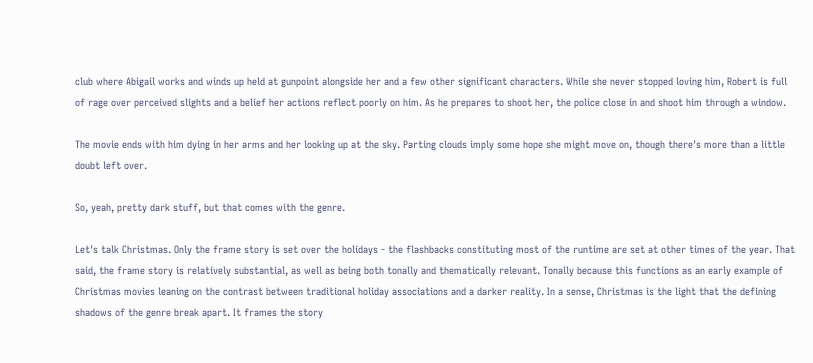club where Abigail works and winds up held at gunpoint alongside her and a few other significant characters. While she never stopped loving him, Robert is full of rage over perceived slights and a belief her actions reflect poorly on him. As he prepares to shoot her, the police close in and shoot him through a window.

The movie ends with him dying in her arms and her looking up at the sky. Parting clouds imply some hope she might move on, though there's more than a little doubt left over.

So, yeah, pretty dark stuff, but that comes with the genre.

Let's talk Christmas. Only the frame story is set over the holidays - the flashbacks constituting most of the runtime are set at other times of the year. That said, the frame story is relatively substantial, as well as being both tonally and thematically relevant. Tonally because this functions as an early example of Christmas movies leaning on the contrast between traditional holiday associations and a darker reality. In a sense, Christmas is the light that the defining shadows of the genre break apart. It frames the story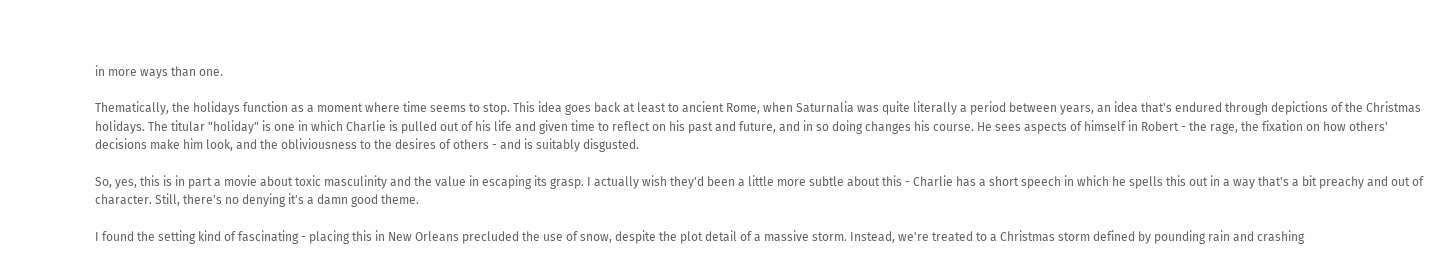in more ways than one.

Thematically, the holidays function as a moment where time seems to stop. This idea goes back at least to ancient Rome, when Saturnalia was quite literally a period between years, an idea that's endured through depictions of the Christmas holidays. The titular "holiday" is one in which Charlie is pulled out of his life and given time to reflect on his past and future, and in so doing changes his course. He sees aspects of himself in Robert - the rage, the fixation on how others' decisions make him look, and the obliviousness to the desires of others - and is suitably disgusted.

So, yes, this is in part a movie about toxic masculinity and the value in escaping its grasp. I actually wish they'd been a little more subtle about this - Charlie has a short speech in which he spells this out in a way that's a bit preachy and out of character. Still, there's no denying it's a damn good theme.

I found the setting kind of fascinating - placing this in New Orleans precluded the use of snow, despite the plot detail of a massive storm. Instead, we're treated to a Christmas storm defined by pounding rain and crashing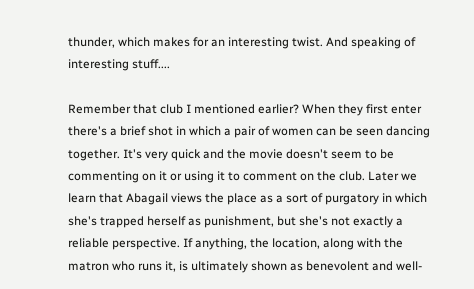thunder, which makes for an interesting twist. And speaking of interesting stuff....

Remember that club I mentioned earlier? When they first enter there's a brief shot in which a pair of women can be seen dancing together. It's very quick and the movie doesn't seem to be commenting on it or using it to comment on the club. Later we learn that Abagail views the place as a sort of purgatory in which she's trapped herself as punishment, but she's not exactly a reliable perspective. If anything, the location, along with the matron who runs it, is ultimately shown as benevolent and well-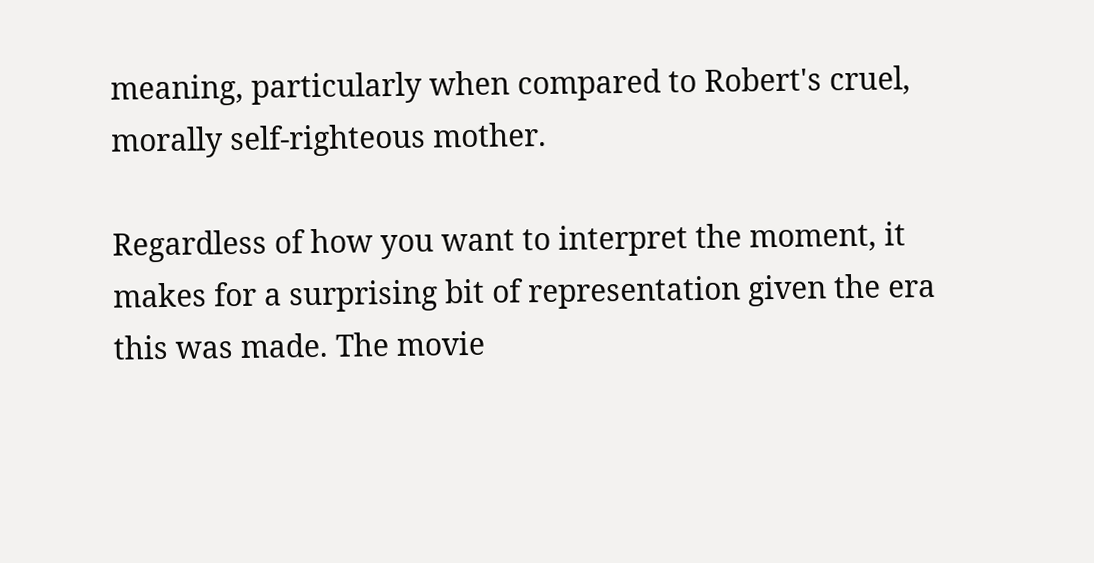meaning, particularly when compared to Robert's cruel, morally self-righteous mother.

Regardless of how you want to interpret the moment, it makes for a surprising bit of representation given the era this was made. The movie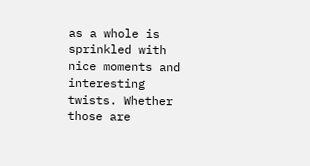as a whole is sprinkled with nice moments and interesting twists. Whether those are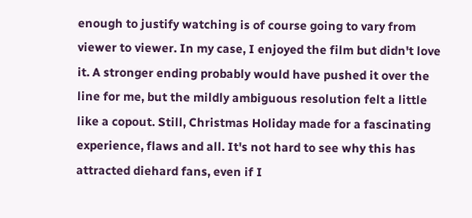enough to justify watching is of course going to vary from viewer to viewer. In my case, I enjoyed the film but didn't love it. A stronger ending probably would have pushed it over the line for me, but the mildly ambiguous resolution felt a little like a copout. Still, Christmas Holiday made for a fascinating experience, flaws and all. It's not hard to see why this has attracted diehard fans, even if I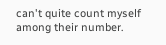can't quite count myself among their number.